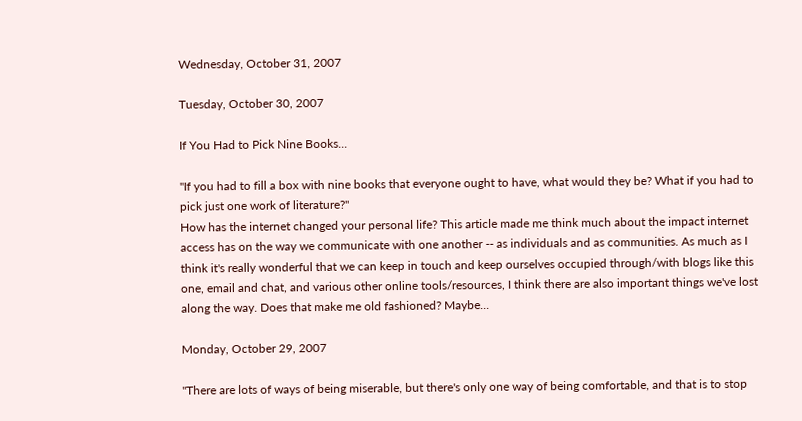Wednesday, October 31, 2007

Tuesday, October 30, 2007

If You Had to Pick Nine Books...

"If you had to fill a box with nine books that everyone ought to have, what would they be? What if you had to pick just one work of literature?"
How has the internet changed your personal life? This article made me think much about the impact internet access has on the way we communicate with one another -- as individuals and as communities. As much as I think it's really wonderful that we can keep in touch and keep ourselves occupied through/with blogs like this one, email and chat, and various other online tools/resources, I think there are also important things we've lost along the way. Does that make me old fashioned? Maybe...

Monday, October 29, 2007

"There are lots of ways of being miserable, but there's only one way of being comfortable, and that is to stop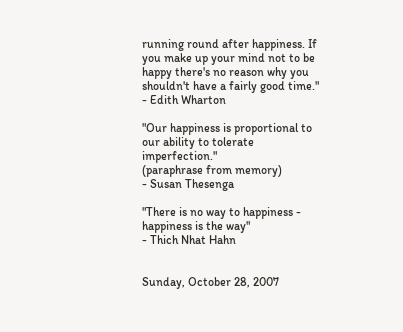running round after happiness. If you make up your mind not to be happy there's no reason why you shouldn't have a fairly good time."
- Edith Wharton

"Our happiness is proportional to our ability to tolerate imperfection."
(paraphrase from memory)
- Susan Thesenga

"There is no way to happiness - happiness is the way"
- Thich Nhat Hahn


Sunday, October 28, 2007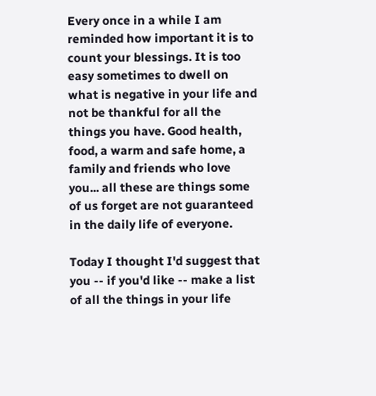Every once in a while I am reminded how important it is to count your blessings. It is too easy sometimes to dwell on what is negative in your life and not be thankful for all the things you have. Good health, food, a warm and safe home, a family and friends who love you... all these are things some of us forget are not guaranteed in the daily life of everyone.

Today I thought I'd suggest that you -- if you'd like -- make a list of all the things in your life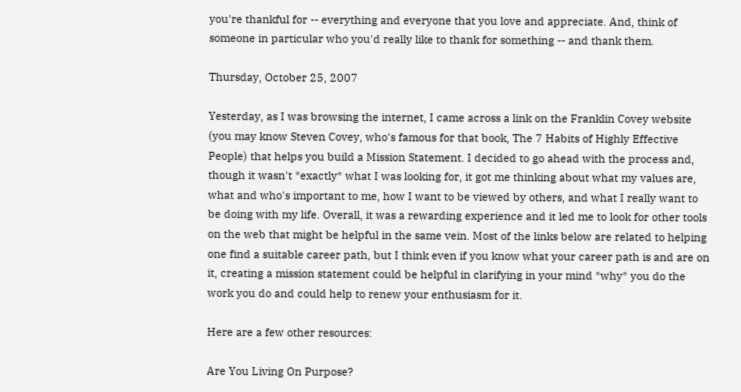you're thankful for -- everything and everyone that you love and appreciate. And, think of someone in particular who you'd really like to thank for something -- and thank them.

Thursday, October 25, 2007

Yesterday, as I was browsing the internet, I came across a link on the Franklin Covey website (you may know Steven Covey, who's famous for that book, The 7 Habits of Highly Effective People) that helps you build a Mission Statement. I decided to go ahead with the process and, though it wasn't *exactly* what I was looking for, it got me thinking about what my values are, what and who's important to me, how I want to be viewed by others, and what I really want to be doing with my life. Overall, it was a rewarding experience and it led me to look for other tools on the web that might be helpful in the same vein. Most of the links below are related to helping one find a suitable career path, but I think even if you know what your career path is and are on it, creating a mission statement could be helpful in clarifying in your mind *why* you do the work you do and could help to renew your enthusiasm for it.

Here are a few other resources:

Are You Living On Purpose?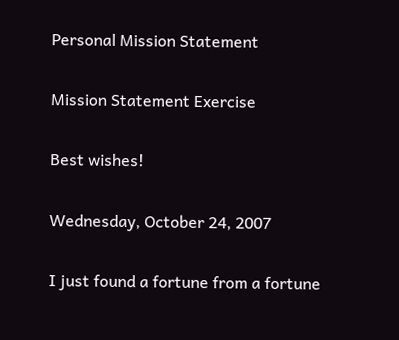Personal Mission Statement

Mission Statement Exercise

Best wishes!

Wednesday, October 24, 2007

I just found a fortune from a fortune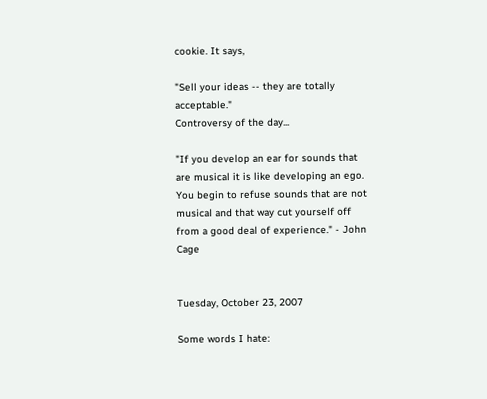cookie. It says,

"Sell your ideas -- they are totally acceptable."
Controversy of the day...

"If you develop an ear for sounds that are musical it is like developing an ego. You begin to refuse sounds that are not musical and that way cut yourself off from a good deal of experience." - John Cage


Tuesday, October 23, 2007

Some words I hate: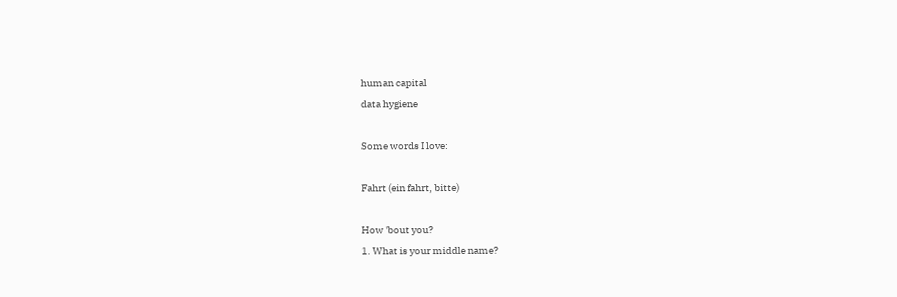human capital
data hygiene

Some words I love:

Fahrt (ein fahrt, bitte)

How 'bout you?
1. What is your middle name?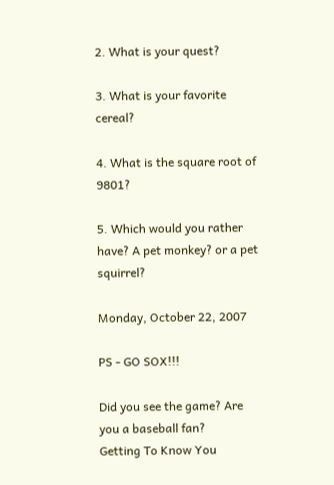2. What is your quest?

3. What is your favorite cereal?

4. What is the square root of 9801?

5. Which would you rather have? A pet monkey? or a pet squirrel?

Monday, October 22, 2007

PS - GO SOX!!!

Did you see the game? Are you a baseball fan?
Getting To Know You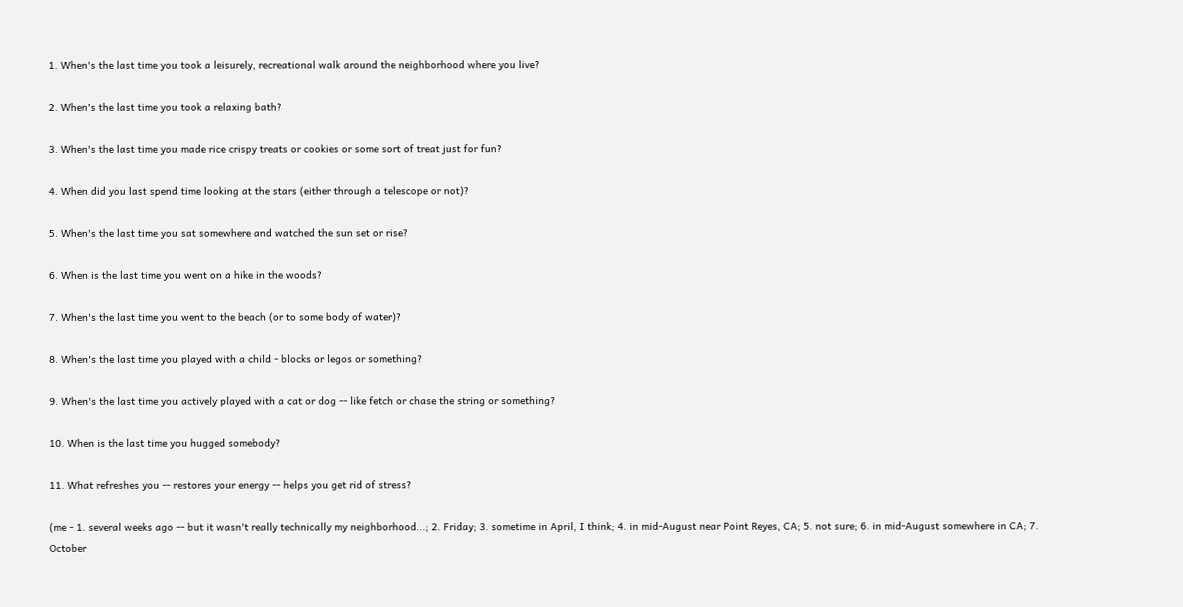1. When's the last time you took a leisurely, recreational walk around the neighborhood where you live?

2. When's the last time you took a relaxing bath?

3. When's the last time you made rice crispy treats or cookies or some sort of treat just for fun?

4. When did you last spend time looking at the stars (either through a telescope or not)?

5. When's the last time you sat somewhere and watched the sun set or rise?

6. When is the last time you went on a hike in the woods?

7. When's the last time you went to the beach (or to some body of water)?

8. When's the last time you played with a child - blocks or legos or something?

9. When's the last time you actively played with a cat or dog -- like fetch or chase the string or something?

10. When is the last time you hugged somebody?

11. What refreshes you -- restores your energy -- helps you get rid of stress?

(me - 1. several weeks ago -- but it wasn't really technically my neighborhood...; 2. Friday; 3. sometime in April, I think; 4. in mid-August near Point Reyes, CA; 5. not sure; 6. in mid-August somewhere in CA; 7. October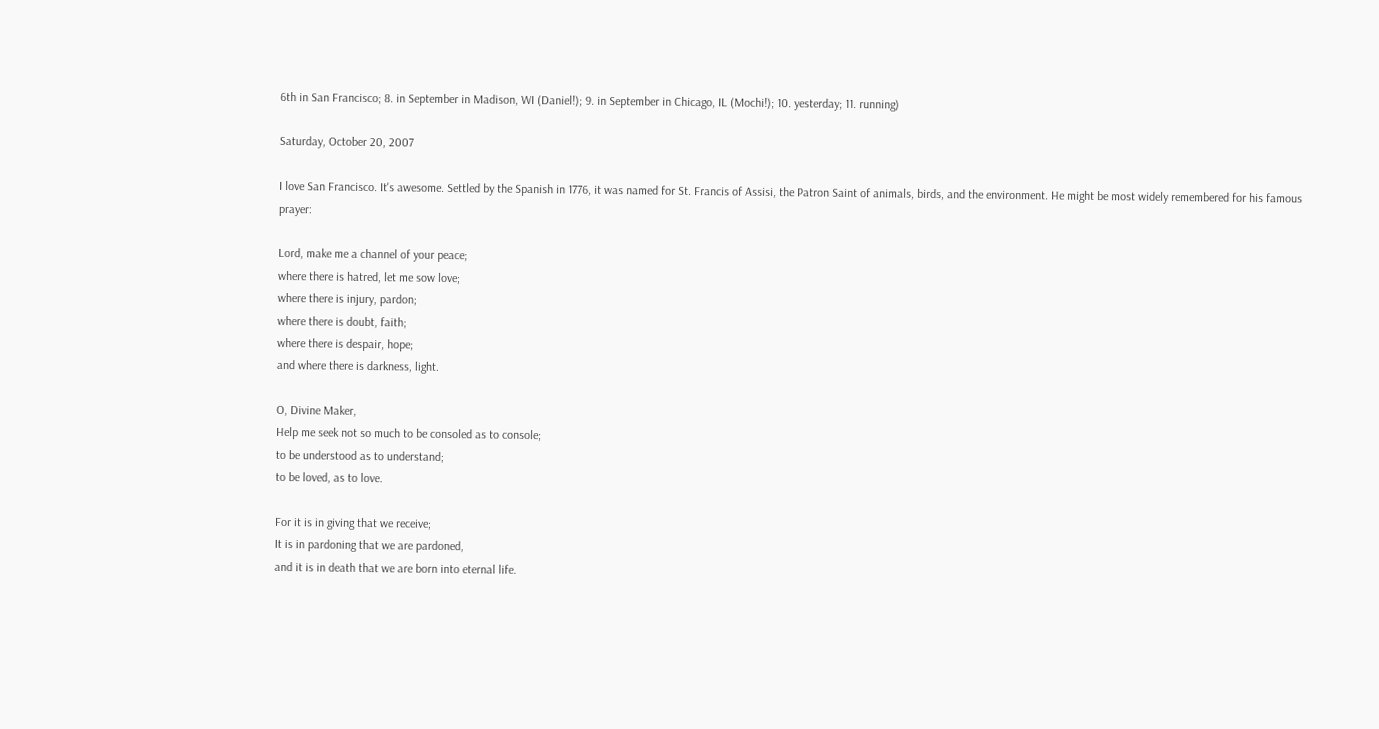6th in San Francisco; 8. in September in Madison, WI (Daniel!); 9. in September in Chicago, IL (Mochi!); 10. yesterday; 11. running)

Saturday, October 20, 2007

I love San Francisco. It's awesome. Settled by the Spanish in 1776, it was named for St. Francis of Assisi, the Patron Saint of animals, birds, and the environment. He might be most widely remembered for his famous prayer:

Lord, make me a channel of your peace;
where there is hatred, let me sow love;
where there is injury, pardon;
where there is doubt, faith;
where there is despair, hope;
and where there is darkness, light.

O, Divine Maker,
Help me seek not so much to be consoled as to console;
to be understood as to understand;
to be loved, as to love.

For it is in giving that we receive;
It is in pardoning that we are pardoned,
and it is in death that we are born into eternal life.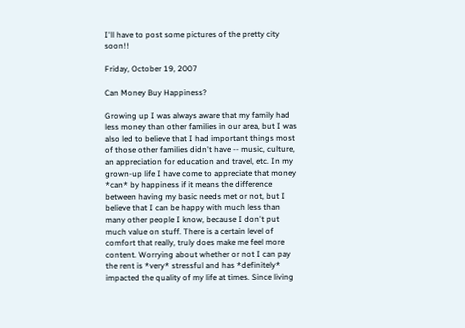I'll have to post some pictures of the pretty city soon!!

Friday, October 19, 2007

Can Money Buy Happiness?

Growing up I was always aware that my family had less money than other families in our area, but I was also led to believe that I had important things most of those other families didn't have -- music, culture, an appreciation for education and travel, etc. In my grown-up life I have come to appreciate that money *can* by happiness if it means the difference between having my basic needs met or not, but I believe that I can be happy with much less than many other people I know, because I don't put much value on stuff. There is a certain level of comfort that really, truly does make me feel more content. Worrying about whether or not I can pay the rent is *very* stressful and has *definitely* impacted the quality of my life at times. Since living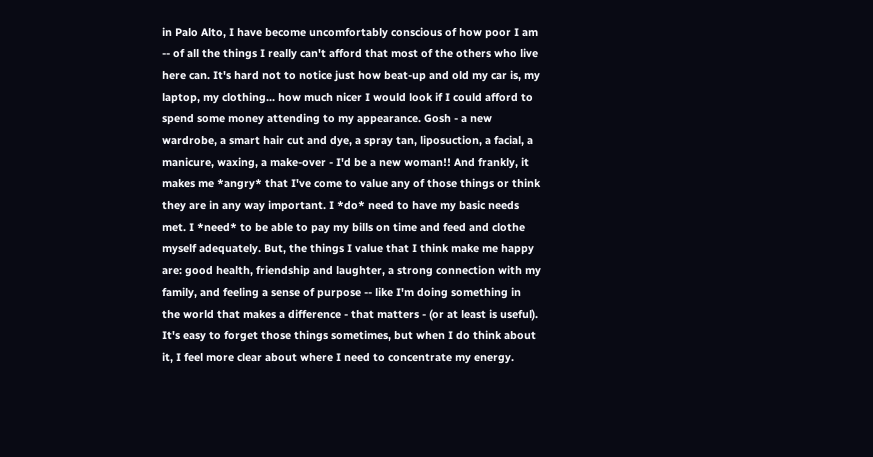in Palo Alto, I have become uncomfortably conscious of how poor I am -- of all the things I really can't afford that most of the others who live here can. It's hard not to notice just how beat-up and old my car is, my laptop, my clothing... how much nicer I would look if I could afford to spend some money attending to my appearance. Gosh - a new wardrobe, a smart hair cut and dye, a spray tan, liposuction, a facial, a manicure, waxing, a make-over - I'd be a new woman!! And frankly, it makes me *angry* that I've come to value any of those things or think they are in any way important. I *do* need to have my basic needs met. I *need* to be able to pay my bills on time and feed and clothe myself adequately. But, the things I value that I think make me happy are: good health, friendship and laughter, a strong connection with my family, and feeling a sense of purpose -- like I'm doing something in the world that makes a difference - that matters - (or at least is useful). It's easy to forget those things sometimes, but when I do think about it, I feel more clear about where I need to concentrate my energy.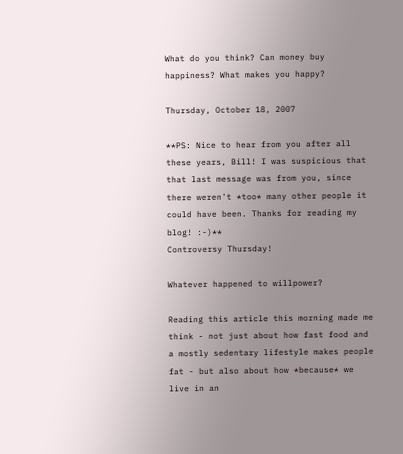What do you think? Can money buy happiness? What makes you happy?

Thursday, October 18, 2007

**PS: Nice to hear from you after all these years, Bill! I was suspicious that that last message was from you, since there weren't *too* many other people it could have been. Thanks for reading my blog! :-)**
Controversy Thursday!

Whatever happened to willpower?

Reading this article this morning made me think - not just about how fast food and a mostly sedentary lifestyle makes people fat - but also about how *because* we live in an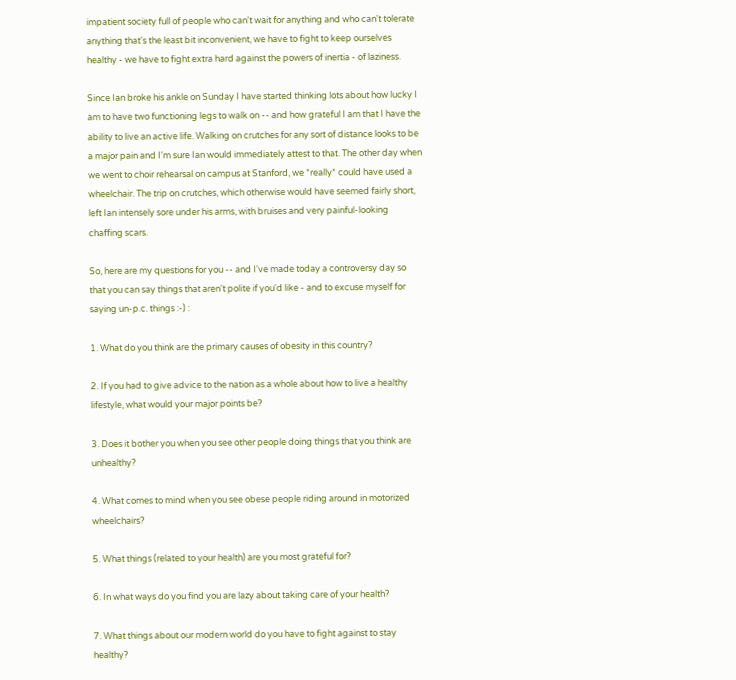impatient society full of people who can't wait for anything and who can't tolerate anything that's the least bit inconvenient, we have to fight to keep ourselves healthy - we have to fight extra hard against the powers of inertia - of laziness.

Since Ian broke his ankle on Sunday I have started thinking lots about how lucky I am to have two functioning legs to walk on -- and how grateful I am that I have the ability to live an active life. Walking on crutches for any sort of distance looks to be a major pain and I'm sure Ian would immediately attest to that. The other day when we went to choir rehearsal on campus at Stanford, we *really* could have used a wheelchair. The trip on crutches, which otherwise would have seemed fairly short, left Ian intensely sore under his arms, with bruises and very painful-looking chaffing scars.

So, here are my questions for you -- and I've made today a controversy day so that you can say things that aren't polite if you'd like - and to excuse myself for saying un-p.c. things :-) :

1. What do you think are the primary causes of obesity in this country?

2. If you had to give advice to the nation as a whole about how to live a healthy lifestyle, what would your major points be?

3. Does it bother you when you see other people doing things that you think are unhealthy?

4. What comes to mind when you see obese people riding around in motorized wheelchairs?

5. What things (related to your health) are you most grateful for?

6. In what ways do you find you are lazy about taking care of your health?

7. What things about our modern world do you have to fight against to stay healthy?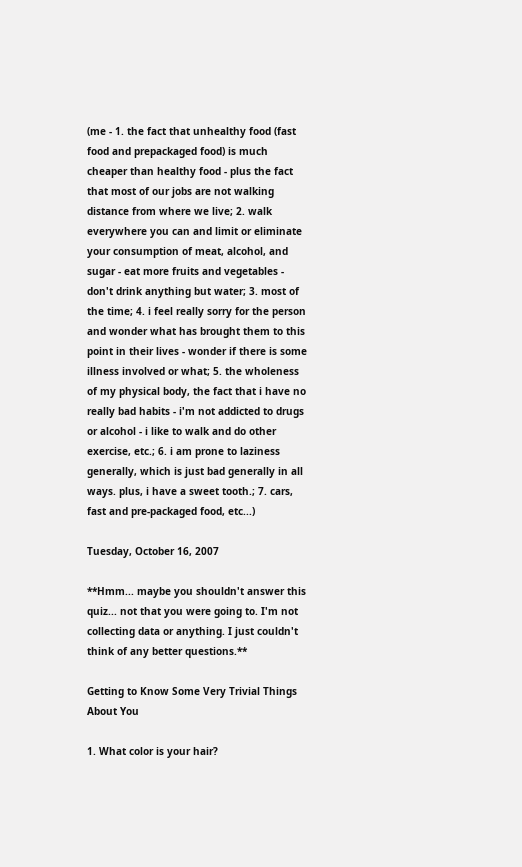(me - 1. the fact that unhealthy food (fast food and prepackaged food) is much cheaper than healthy food - plus the fact that most of our jobs are not walking distance from where we live; 2. walk everywhere you can and limit or eliminate your consumption of meat, alcohol, and sugar - eat more fruits and vegetables - don't drink anything but water; 3. most of the time; 4. i feel really sorry for the person and wonder what has brought them to this point in their lives - wonder if there is some illness involved or what; 5. the wholeness of my physical body, the fact that i have no really bad habits - i'm not addicted to drugs or alcohol - i like to walk and do other exercise, etc.; 6. i am prone to laziness generally, which is just bad generally in all ways. plus, i have a sweet tooth.; 7. cars, fast and pre-packaged food, etc...)

Tuesday, October 16, 2007

**Hmm... maybe you shouldn't answer this quiz... not that you were going to. I'm not collecting data or anything. I just couldn't think of any better questions.**

Getting to Know Some Very Trivial Things About You

1. What color is your hair?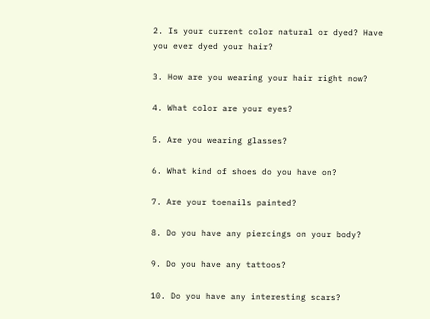2. Is your current color natural or dyed? Have you ever dyed your hair?

3. How are you wearing your hair right now?

4. What color are your eyes?

5. Are you wearing glasses?

6. What kind of shoes do you have on?

7. Are your toenails painted?

8. Do you have any piercings on your body?

9. Do you have any tattoos?

10. Do you have any interesting scars?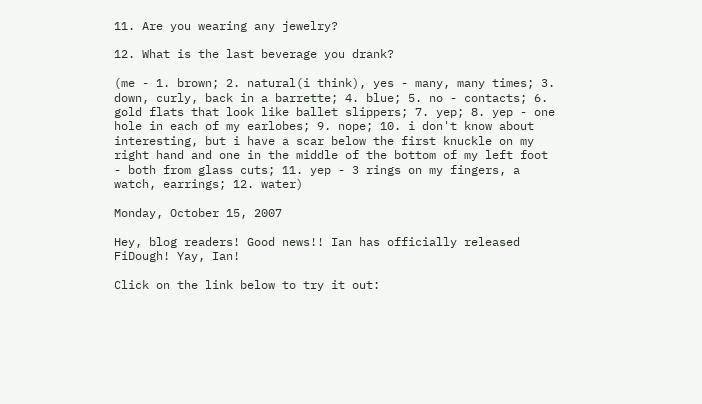11. Are you wearing any jewelry?

12. What is the last beverage you drank?

(me - 1. brown; 2. natural(i think), yes - many, many times; 3. down, curly, back in a barrette; 4. blue; 5. no - contacts; 6. gold flats that look like ballet slippers; 7. yep; 8. yep - one hole in each of my earlobes; 9. nope; 10. i don't know about interesting, but i have a scar below the first knuckle on my right hand and one in the middle of the bottom of my left foot - both from glass cuts; 11. yep - 3 rings on my fingers, a watch, earrings; 12. water)

Monday, October 15, 2007

Hey, blog readers! Good news!! Ian has officially released FiDough! Yay, Ian!

Click on the link below to try it out: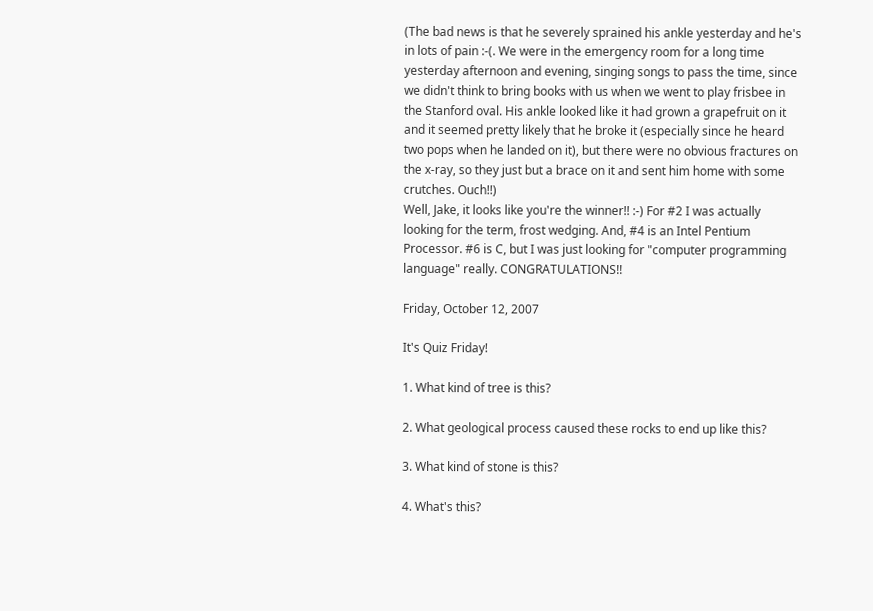(The bad news is that he severely sprained his ankle yesterday and he's in lots of pain :-(. We were in the emergency room for a long time yesterday afternoon and evening, singing songs to pass the time, since we didn't think to bring books with us when we went to play frisbee in the Stanford oval. His ankle looked like it had grown a grapefruit on it and it seemed pretty likely that he broke it (especially since he heard two pops when he landed on it), but there were no obvious fractures on the x-ray, so they just but a brace on it and sent him home with some crutches. Ouch!!)
Well, Jake, it looks like you're the winner!! :-) For #2 I was actually looking for the term, frost wedging. And, #4 is an Intel Pentium Processor. #6 is C, but I was just looking for "computer programming language" really. CONGRATULATIONS!!

Friday, October 12, 2007

It's Quiz Friday!

1. What kind of tree is this?

2. What geological process caused these rocks to end up like this?

3. What kind of stone is this?

4. What's this?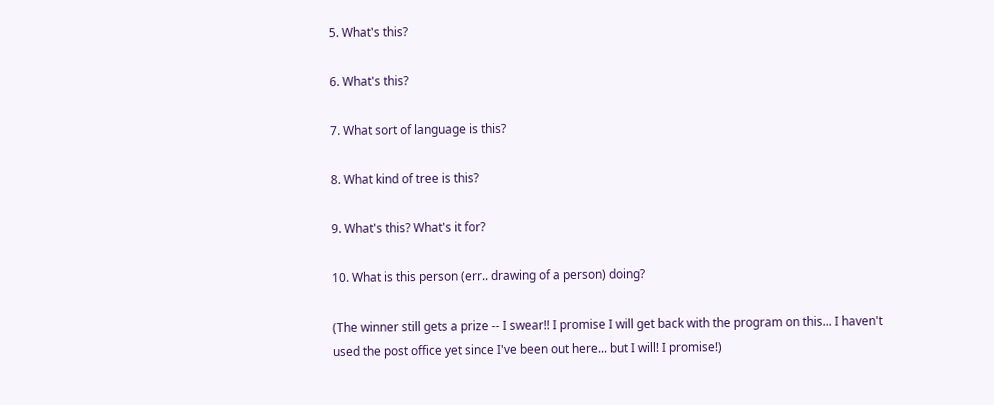5. What's this?

6. What's this?

7. What sort of language is this?

8. What kind of tree is this?

9. What's this? What's it for?

10. What is this person (err.. drawing of a person) doing?

(The winner still gets a prize -- I swear!! I promise I will get back with the program on this... I haven't used the post office yet since I've been out here... but I will! I promise!)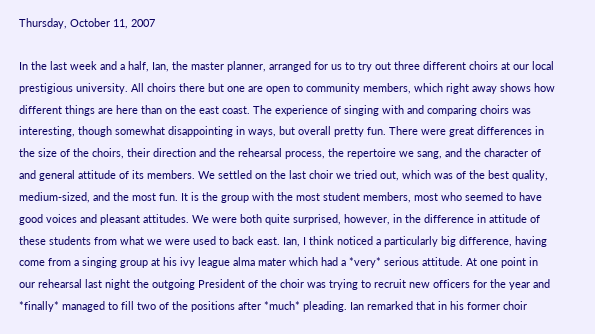Thursday, October 11, 2007

In the last week and a half, Ian, the master planner, arranged for us to try out three different choirs at our local prestigious university. All choirs there but one are open to community members, which right away shows how different things are here than on the east coast. The experience of singing with and comparing choirs was interesting, though somewhat disappointing in ways, but overall pretty fun. There were great differences in the size of the choirs, their direction and the rehearsal process, the repertoire we sang, and the character of and general attitude of its members. We settled on the last choir we tried out, which was of the best quality, medium-sized, and the most fun. It is the group with the most student members, most who seemed to have good voices and pleasant attitudes. We were both quite surprised, however, in the difference in attitude of these students from what we were used to back east. Ian, I think noticed a particularly big difference, having come from a singing group at his ivy league alma mater which had a *very* serious attitude. At one point in our rehearsal last night the outgoing President of the choir was trying to recruit new officers for the year and *finally* managed to fill two of the positions after *much* pleading. Ian remarked that in his former choir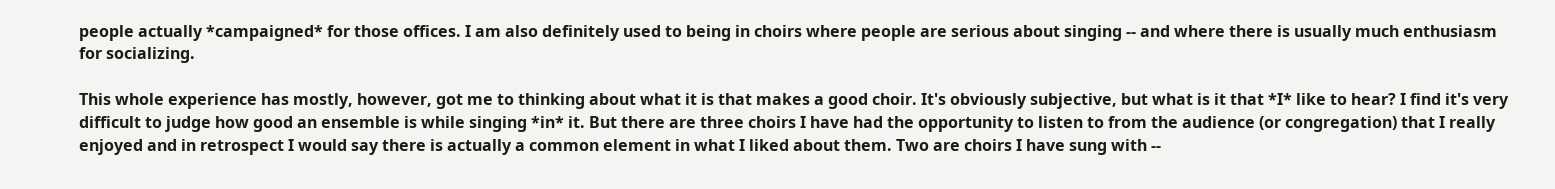people actually *campaigned* for those offices. I am also definitely used to being in choirs where people are serious about singing -- and where there is usually much enthusiasm for socializing.

This whole experience has mostly, however, got me to thinking about what it is that makes a good choir. It's obviously subjective, but what is it that *I* like to hear? I find it's very difficult to judge how good an ensemble is while singing *in* it. But there are three choirs I have had the opportunity to listen to from the audience (or congregation) that I really enjoyed and in retrospect I would say there is actually a common element in what I liked about them. Two are choirs I have sung with --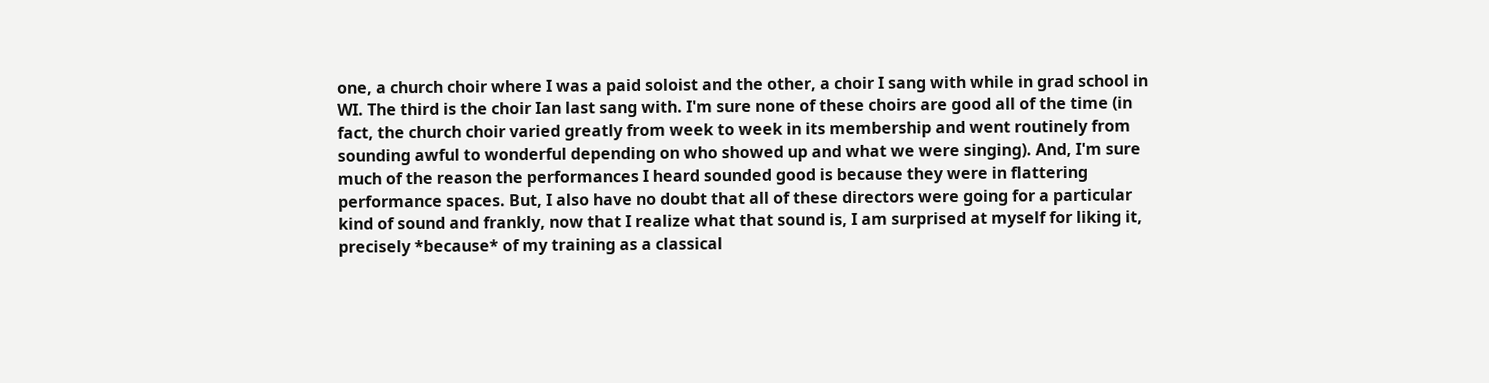one, a church choir where I was a paid soloist and the other, a choir I sang with while in grad school in WI. The third is the choir Ian last sang with. I'm sure none of these choirs are good all of the time (in fact, the church choir varied greatly from week to week in its membership and went routinely from sounding awful to wonderful depending on who showed up and what we were singing). And, I'm sure much of the reason the performances I heard sounded good is because they were in flattering performance spaces. But, I also have no doubt that all of these directors were going for a particular kind of sound and frankly, now that I realize what that sound is, I am surprised at myself for liking it, precisely *because* of my training as a classical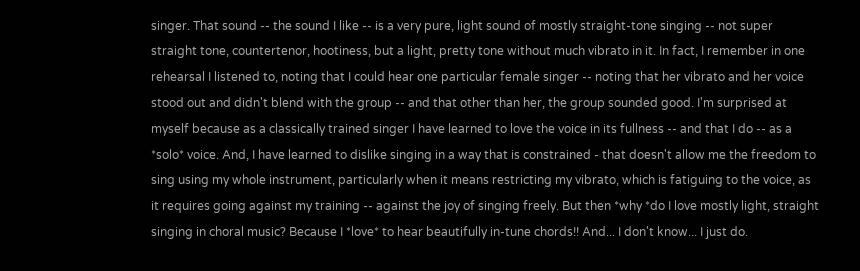singer. That sound -- the sound I like -- is a very pure, light sound of mostly straight-tone singing -- not super straight tone, countertenor, hootiness, but a light, pretty tone without much vibrato in it. In fact, I remember in one rehearsal I listened to, noting that I could hear one particular female singer -- noting that her vibrato and her voice stood out and didn't blend with the group -- and that other than her, the group sounded good. I'm surprised at myself because as a classically trained singer I have learned to love the voice in its fullness -- and that I do -- as a *solo* voice. And, I have learned to dislike singing in a way that is constrained - that doesn't allow me the freedom to sing using my whole instrument, particularly when it means restricting my vibrato, which is fatiguing to the voice, as it requires going against my training -- against the joy of singing freely. But then *why *do I love mostly light, straight singing in choral music? Because I *love* to hear beautifully in-tune chords!! And... I don't know... I just do.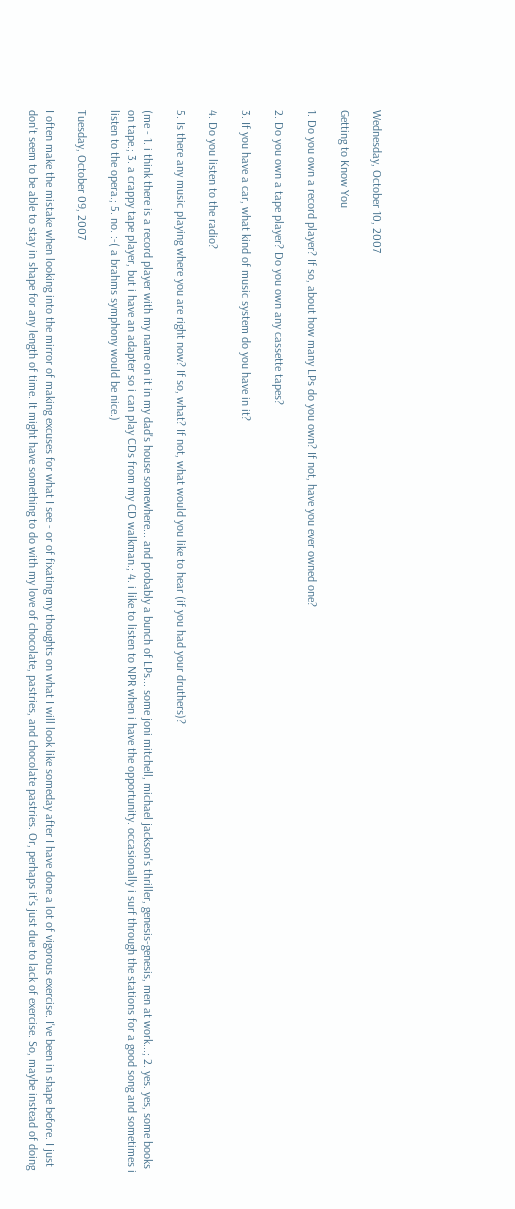Wednesday, October 10, 2007

Getting to Know You

1. Do you own a record player? If so, about how many LPs do you own? If not, have you ever owned one?

2. Do you own a tape player? Do you own any cassette tapes?

3. If you have a car, what kind of music system do you have in it?

4. Do you listen to the radio?

5. Is there any music playing where you are right now? If so, what? If not, what would you like to hear (if you had your druthers)?

(me - 1. i think there is a record player with my name on it in my dad's house somewhere... and probably a bunch of LPs... some joni mitchell, michael jackson's thriller, genesis-genesis, men at work...; 2. yes. yes, some books on tape.; 3. a crappy tape player, but i have an adapter so i can play CDs from my CD walkman.; 4. i like to listen to NPR when i have the opportunity. occasionally i surf through the stations for a good song and sometimes i listen to the opera.; 5. no. :-( a brahms symphony would be nice.)

Tuesday, October 09, 2007

I often make the mistake when looking into the mirror of making excuses for what I see - or of fixating my thoughts on what I will look like someday after I have done a lot of vigorous exercise. I've been in shape before. I just don't seem to be able to stay in shape for any length of time. It might have something to do with my love of chocolate, pastries, and chocolate pastries. Or, perhaps it’s just due to lack of exercise. So, maybe instead of doing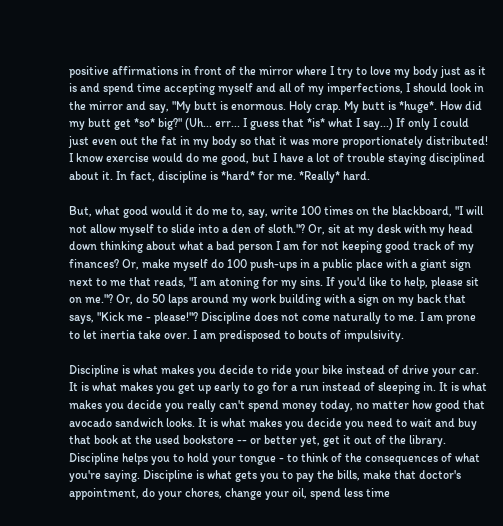positive affirmations in front of the mirror where I try to love my body just as it is and spend time accepting myself and all of my imperfections, I should look in the mirror and say, "My butt is enormous. Holy crap. My butt is *huge*. How did my butt get *so* big?" (Uh... err... I guess that *is* what I say...) If only I could just even out the fat in my body so that it was more proportionately distributed! I know exercise would do me good, but I have a lot of trouble staying disciplined about it. In fact, discipline is *hard* for me. *Really* hard.

But, what good would it do me to, say, write 100 times on the blackboard, "I will not allow myself to slide into a den of sloth."? Or, sit at my desk with my head down thinking about what a bad person I am for not keeping good track of my finances? Or, make myself do 100 push-ups in a public place with a giant sign next to me that reads, "I am atoning for my sins. If you'd like to help, please sit on me."? Or, do 50 laps around my work building with a sign on my back that says, "Kick me - please!"? Discipline does not come naturally to me. I am prone to let inertia take over. I am predisposed to bouts of impulsivity.

Discipline is what makes you decide to ride your bike instead of drive your car. It is what makes you get up early to go for a run instead of sleeping in. It is what makes you decide you really can't spend money today, no matter how good that avocado sandwich looks. It is what makes you decide you need to wait and buy that book at the used bookstore -- or better yet, get it out of the library. Discipline helps you to hold your tongue - to think of the consequences of what you're saying. Discipline is what gets you to pay the bills, make that doctor's appointment, do your chores, change your oil, spend less time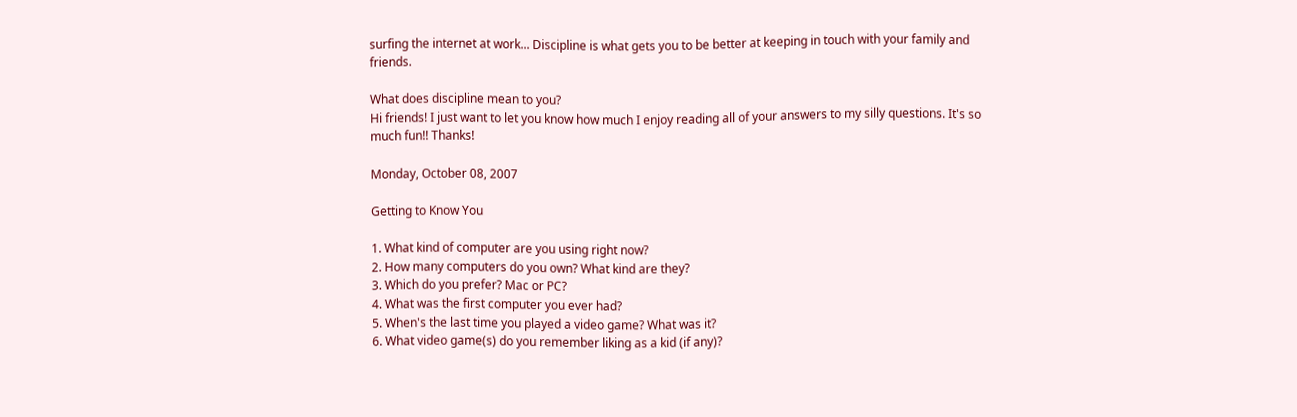surfing the internet at work... Discipline is what gets you to be better at keeping in touch with your family and friends.

What does discipline mean to you?
Hi friends! I just want to let you know how much I enjoy reading all of your answers to my silly questions. It's so much fun!! Thanks!

Monday, October 08, 2007

Getting to Know You

1. What kind of computer are you using right now?
2. How many computers do you own? What kind are they?
3. Which do you prefer? Mac or PC?
4. What was the first computer you ever had?
5. When's the last time you played a video game? What was it?
6. What video game(s) do you remember liking as a kid (if any)?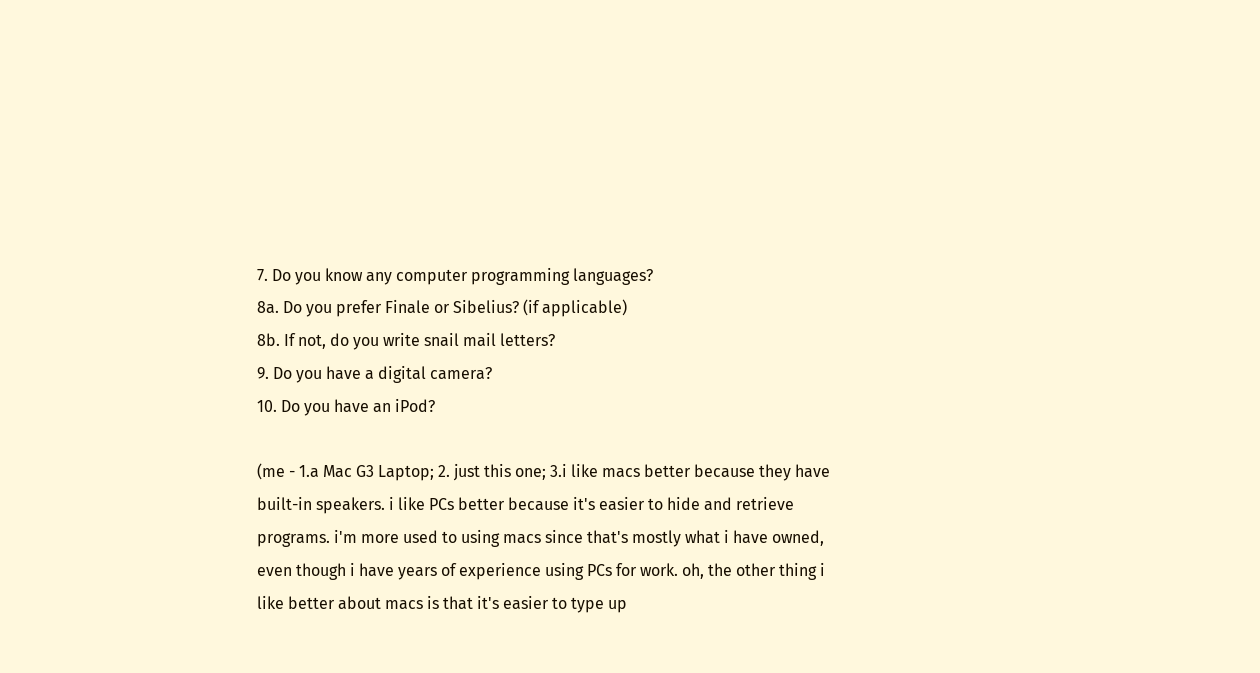7. Do you know any computer programming languages?
8a. Do you prefer Finale or Sibelius? (if applicable)
8b. If not, do you write snail mail letters?
9. Do you have a digital camera?
10. Do you have an iPod?

(me - 1.a Mac G3 Laptop; 2. just this one; 3.i like macs better because they have built-in speakers. i like PCs better because it's easier to hide and retrieve programs. i'm more used to using macs since that's mostly what i have owned, even though i have years of experience using PCs for work. oh, the other thing i like better about macs is that it's easier to type up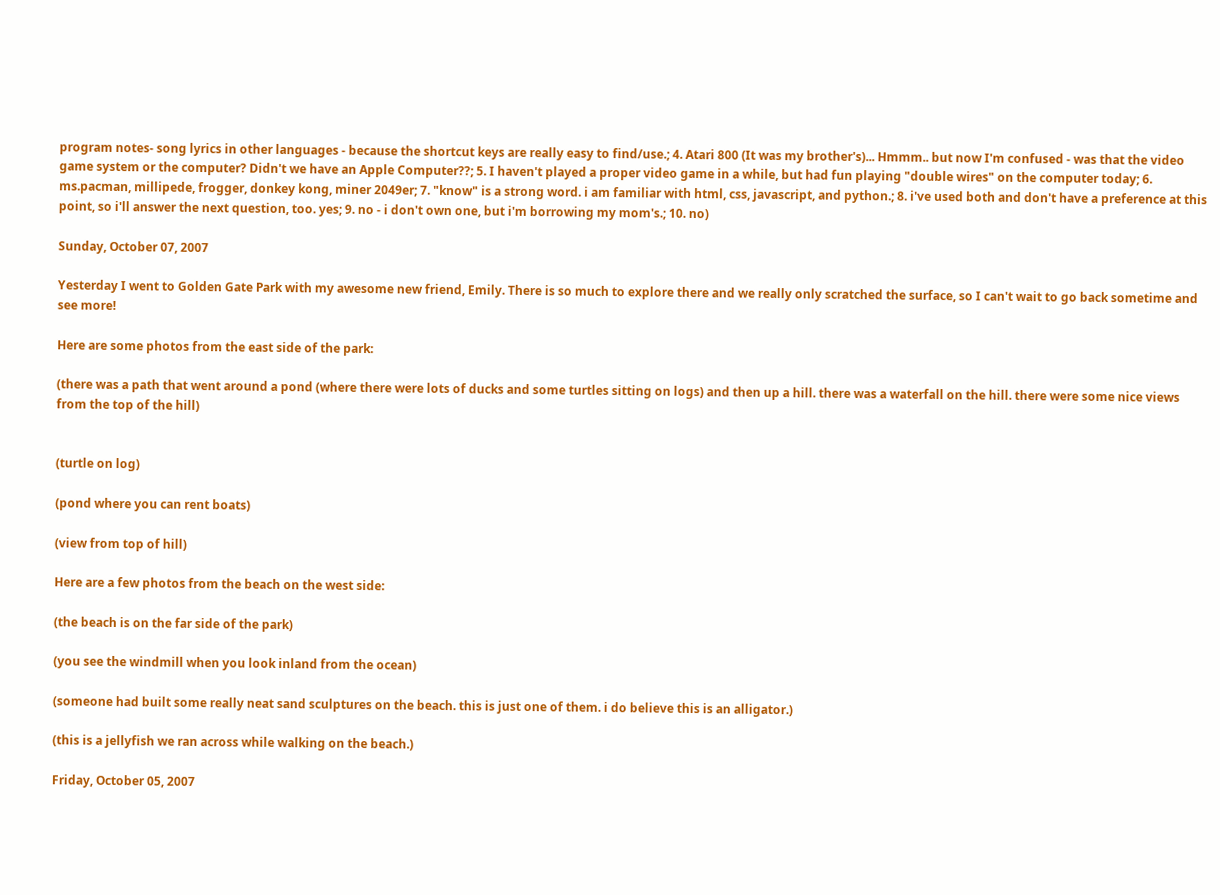program notes- song lyrics in other languages - because the shortcut keys are really easy to find/use.; 4. Atari 800 (It was my brother's)... Hmmm.. but now I'm confused - was that the video game system or the computer? Didn't we have an Apple Computer??; 5. I haven't played a proper video game in a while, but had fun playing "double wires" on the computer today; 6. ms.pacman, millipede, frogger, donkey kong, miner 2049er; 7. "know" is a strong word. i am familiar with html, css, javascript, and python.; 8. i've used both and don't have a preference at this point, so i'll answer the next question, too. yes; 9. no - i don't own one, but i'm borrowing my mom's.; 10. no)

Sunday, October 07, 2007

Yesterday I went to Golden Gate Park with my awesome new friend, Emily. There is so much to explore there and we really only scratched the surface, so I can't wait to go back sometime and see more!

Here are some photos from the east side of the park:

(there was a path that went around a pond (where there were lots of ducks and some turtles sitting on logs) and then up a hill. there was a waterfall on the hill. there were some nice views from the top of the hill)


(turtle on log)

(pond where you can rent boats)

(view from top of hill)

Here are a few photos from the beach on the west side:

(the beach is on the far side of the park)

(you see the windmill when you look inland from the ocean)

(someone had built some really neat sand sculptures on the beach. this is just one of them. i do believe this is an alligator.)

(this is a jellyfish we ran across while walking on the beach.)

Friday, October 05, 2007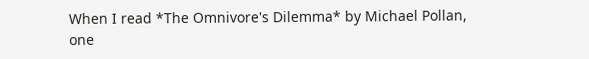When I read *The Omnivore's Dilemma* by Michael Pollan, one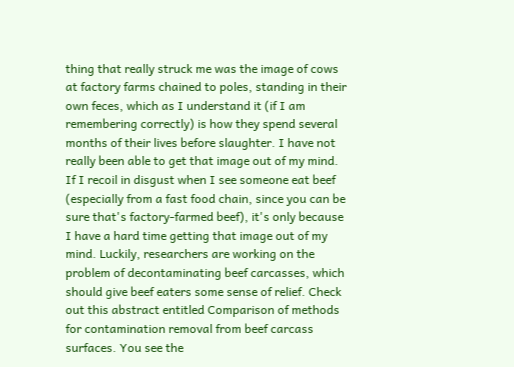thing that really struck me was the image of cows at factory farms chained to poles, standing in their own feces, which as I understand it (if I am remembering correctly) is how they spend several months of their lives before slaughter. I have not really been able to get that image out of my mind. If I recoil in disgust when I see someone eat beef (especially from a fast food chain, since you can be sure that's factory-farmed beef), it's only because I have a hard time getting that image out of my mind. Luckily, researchers are working on the problem of decontaminating beef carcasses, which should give beef eaters some sense of relief. Check out this abstract entitled Comparison of methods for contamination removal from beef carcass surfaces. You see the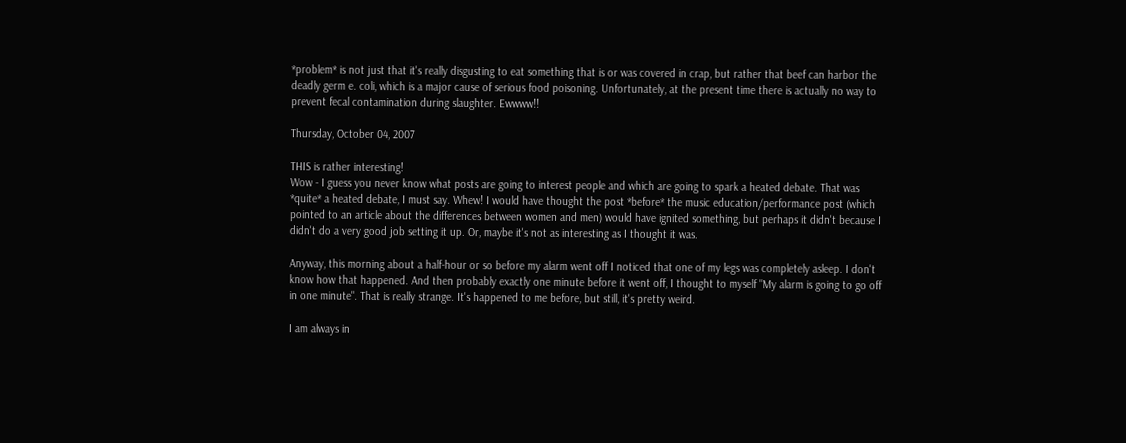*problem* is not just that it's really disgusting to eat something that is or was covered in crap, but rather that beef can harbor the deadly germ e. coli, which is a major cause of serious food poisoning. Unfortunately, at the present time there is actually no way to prevent fecal contamination during slaughter. Ewwww!!

Thursday, October 04, 2007

THIS is rather interesting!
Wow - I guess you never know what posts are going to interest people and which are going to spark a heated debate. That was *quite* a heated debate, I must say. Whew! I would have thought the post *before* the music education/performance post (which pointed to an article about the differences between women and men) would have ignited something, but perhaps it didn't because I didn't do a very good job setting it up. Or, maybe it's not as interesting as I thought it was.

Anyway, this morning about a half-hour or so before my alarm went off I noticed that one of my legs was completely asleep. I don't know how that happened. And then probably exactly one minute before it went off, I thought to myself "My alarm is going to go off in one minute". That is really strange. It's happened to me before, but still, it's pretty weird.

I am always in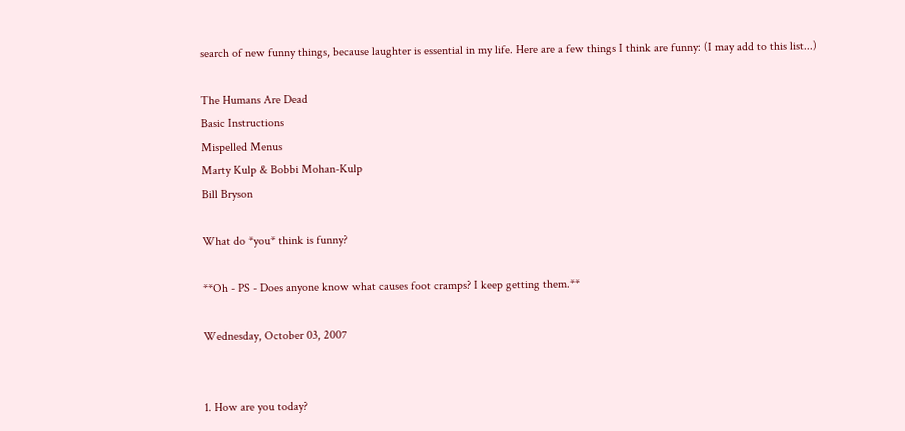search of new funny things, because laughter is essential in my life. Here are a few things I think are funny: (I may add to this list...)

The Humans Are Dead
Basic Instructions
Mispelled Menus
Marty Kulp & Bobbi Mohan-Kulp
Bill Bryson

What do *you* think is funny?

**Oh - PS - Does anyone know what causes foot cramps? I keep getting them.**

Wednesday, October 03, 2007


1. How are you today?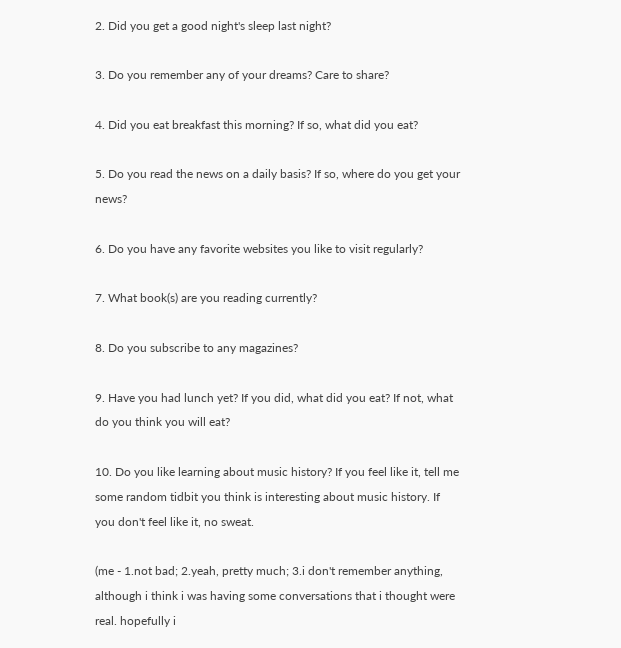2. Did you get a good night's sleep last night?

3. Do you remember any of your dreams? Care to share?

4. Did you eat breakfast this morning? If so, what did you eat?

5. Do you read the news on a daily basis? If so, where do you get your news?

6. Do you have any favorite websites you like to visit regularly?

7. What book(s) are you reading currently?

8. Do you subscribe to any magazines?

9. Have you had lunch yet? If you did, what did you eat? If not, what do you think you will eat?

10. Do you like learning about music history? If you feel like it, tell me some random tidbit you think is interesting about music history. If you don't feel like it, no sweat.

(me - 1.not bad; 2.yeah, pretty much; 3.i don't remember anything, although i think i was having some conversations that i thought were real. hopefully i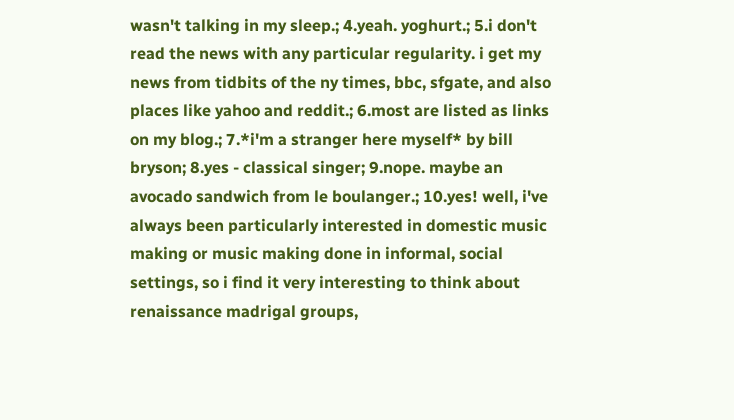wasn't talking in my sleep.; 4.yeah. yoghurt.; 5.i don't read the news with any particular regularity. i get my news from tidbits of the ny times, bbc, sfgate, and also places like yahoo and reddit.; 6.most are listed as links on my blog.; 7.*i'm a stranger here myself* by bill bryson; 8.yes - classical singer; 9.nope. maybe an avocado sandwich from le boulanger.; 10.yes! well, i've always been particularly interested in domestic music making or music making done in informal, social settings, so i find it very interesting to think about renaissance madrigal groups,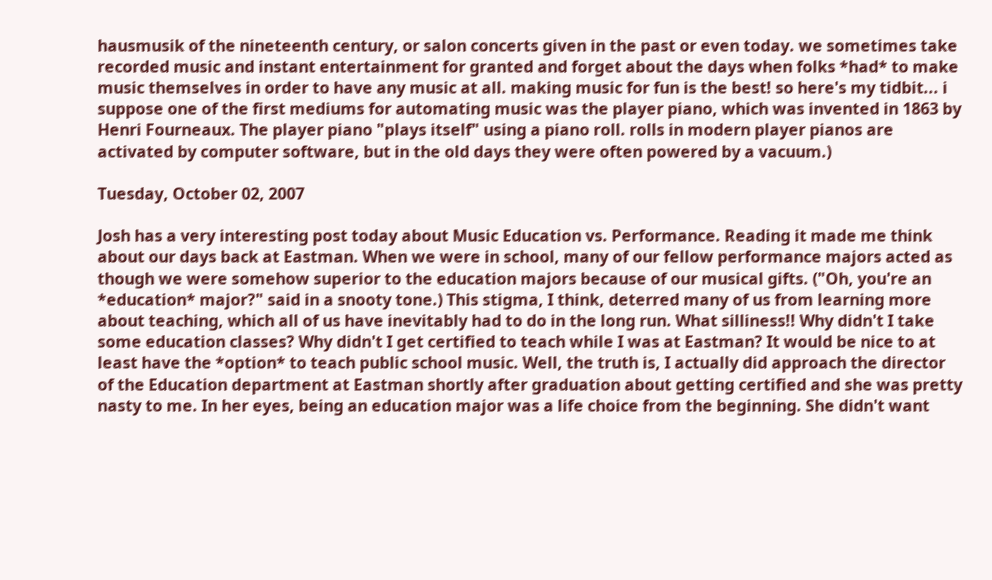hausmusik of the nineteenth century, or salon concerts given in the past or even today. we sometimes take recorded music and instant entertainment for granted and forget about the days when folks *had* to make music themselves in order to have any music at all. making music for fun is the best! so here's my tidbit... i suppose one of the first mediums for automating music was the player piano, which was invented in 1863 by Henri Fourneaux. The player piano "plays itself" using a piano roll. rolls in modern player pianos are activated by computer software, but in the old days they were often powered by a vacuum.)

Tuesday, October 02, 2007

Josh has a very interesting post today about Music Education vs. Performance. Reading it made me think about our days back at Eastman. When we were in school, many of our fellow performance majors acted as though we were somehow superior to the education majors because of our musical gifts. ("Oh, you're an *education* major?" said in a snooty tone.) This stigma, I think, deterred many of us from learning more about teaching, which all of us have inevitably had to do in the long run. What silliness!! Why didn't I take some education classes? Why didn't I get certified to teach while I was at Eastman? It would be nice to at least have the *option* to teach public school music. Well, the truth is, I actually did approach the director of the Education department at Eastman shortly after graduation about getting certified and she was pretty nasty to me. In her eyes, being an education major was a life choice from the beginning. She didn't want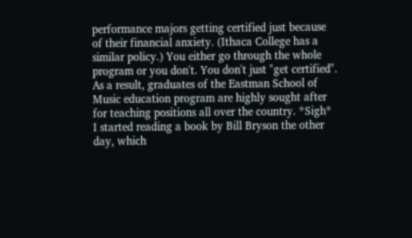performance majors getting certified just because of their financial anxiety. (Ithaca College has a similar policy.) You either go through the whole program or you don't. You don't just "get certified". As a result, graduates of the Eastman School of Music education program are highly sought after for teaching positions all over the country. *Sigh*
I started reading a book by Bill Bryson the other day, which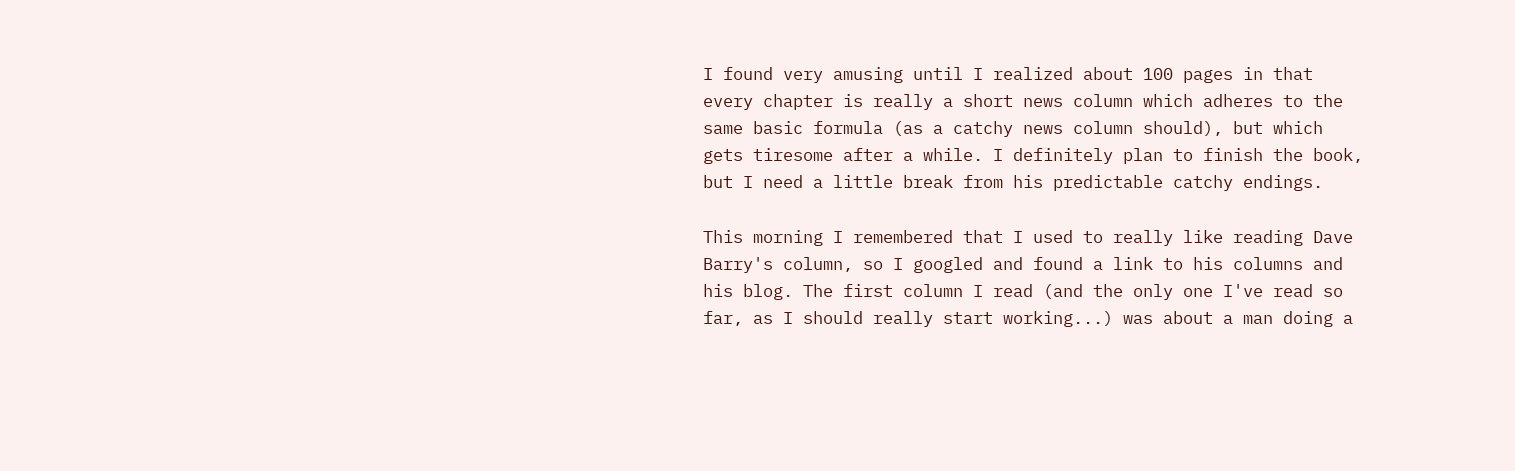I found very amusing until I realized about 100 pages in that every chapter is really a short news column which adheres to the same basic formula (as a catchy news column should), but which gets tiresome after a while. I definitely plan to finish the book, but I need a little break from his predictable catchy endings.

This morning I remembered that I used to really like reading Dave Barry's column, so I googled and found a link to his columns and his blog. The first column I read (and the only one I've read so far, as I should really start working...) was about a man doing a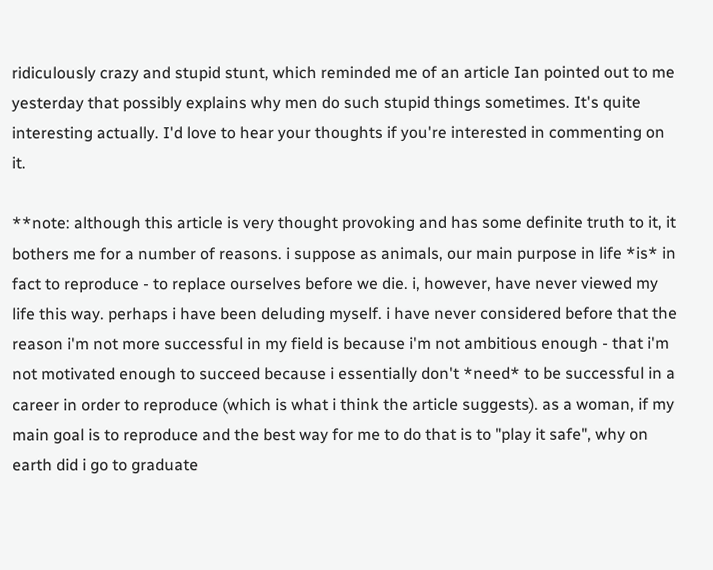ridiculously crazy and stupid stunt, which reminded me of an article Ian pointed out to me yesterday that possibly explains why men do such stupid things sometimes. It's quite interesting actually. I'd love to hear your thoughts if you're interested in commenting on it.

**note: although this article is very thought provoking and has some definite truth to it, it bothers me for a number of reasons. i suppose as animals, our main purpose in life *is* in fact to reproduce - to replace ourselves before we die. i, however, have never viewed my life this way. perhaps i have been deluding myself. i have never considered before that the reason i'm not more successful in my field is because i'm not ambitious enough - that i'm not motivated enough to succeed because i essentially don't *need* to be successful in a career in order to reproduce (which is what i think the article suggests). as a woman, if my main goal is to reproduce and the best way for me to do that is to "play it safe", why on earth did i go to graduate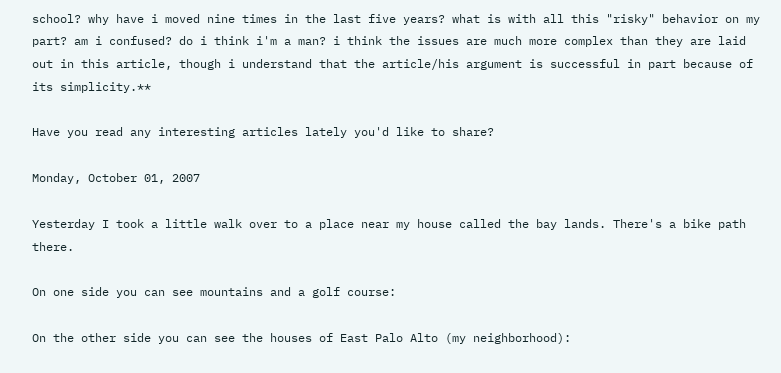school? why have i moved nine times in the last five years? what is with all this "risky" behavior on my part? am i confused? do i think i'm a man? i think the issues are much more complex than they are laid out in this article, though i understand that the article/his argument is successful in part because of its simplicity.**

Have you read any interesting articles lately you'd like to share?

Monday, October 01, 2007

Yesterday I took a little walk over to a place near my house called the bay lands. There's a bike path there.

On one side you can see mountains and a golf course:

On the other side you can see the houses of East Palo Alto (my neighborhood):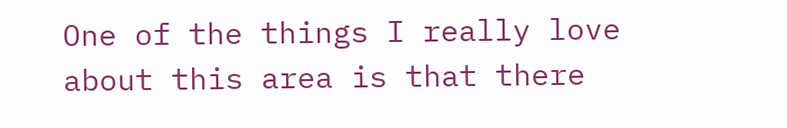One of the things I really love about this area is that there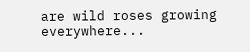are wild roses growing everywhere...